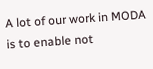A lot of our work in MODA is to enable not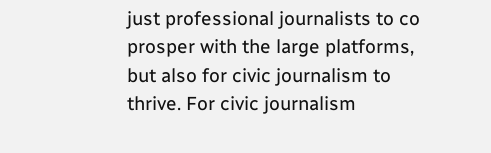just professional journalists to co prosper with the large platforms, but also for civic journalism to thrive. For civic journalism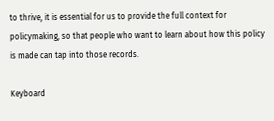to thrive, it is essential for us to provide the full context for policymaking, so that people who want to learn about how this policy is made can tap into those records.

Keyboard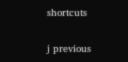shortcuts

j previous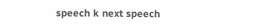speech k next speech